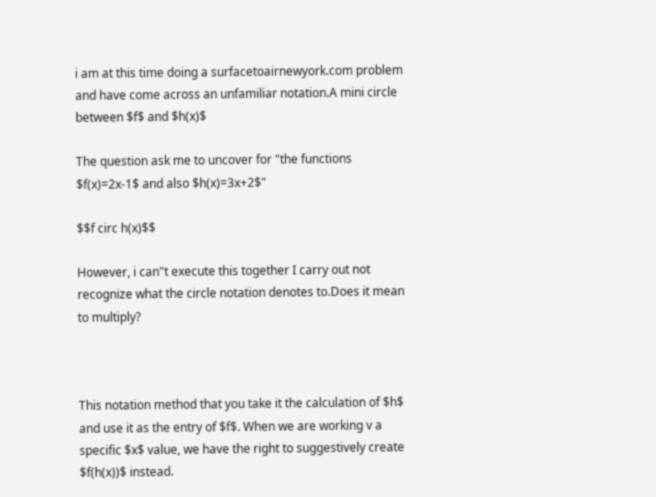i am at this time doing a surfacetoairnewyork.com problem and have come across an unfamiliar notation.A mini circle between $f$ and $h(x)$

The question ask me to uncover for "the functions $f(x)=2x-1$ and also $h(x)=3x+2$"

$$f circ h(x)$$

However, i can"t execute this together I carry out not recognize what the circle notation denotes to.Does it mean to multiply?



This notation method that you take it the calculation of $h$ and use it as the entry of $f$. When we are working v a specific $x$ value, we have the right to suggestively create $f(h(x))$ instead.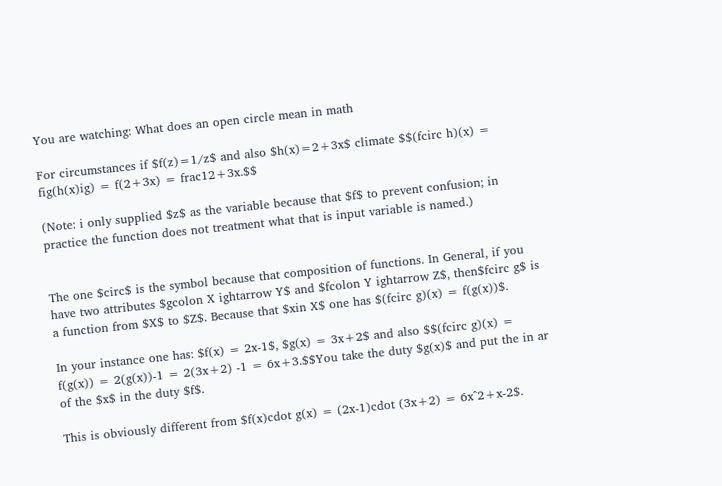You are watching: What does an open circle mean in math

For circumstances if $f(z)=1/z$ and also $h(x)=2+3x$ climate $$(fcirc h)(x) = fig(h(x)ig) = f(2+3x) = frac12+3x.$$

(Note: i only supplied $z$ as the variable because that $f$ to prevent confusion; in practice the function does not treatment what that is input variable is named.)


The one $circ$ is the symbol because that composition of functions. In General, if you have two attributes $gcolon X ightarrow Y$ and $fcolon Y ightarrow Z$, then$fcirc g$ is a function from $X$ to $Z$. Because that $xin X$ one has $(fcirc g)(x) = f(g(x))$.

In your instance one has: $f(x) = 2x-1$, $g(x) = 3x+2$ and also $$(fcirc g)(x) = f(g(x)) = 2(g(x))-1 = 2(3x+2) -1 = 6x+3.$$You take the duty $g(x)$ and put the in ar of the $x$ in the duty $f$.

This is obviously different from $f(x)cdot g(x) = (2x-1)cdot (3x+2) = 6x^2+x-2$.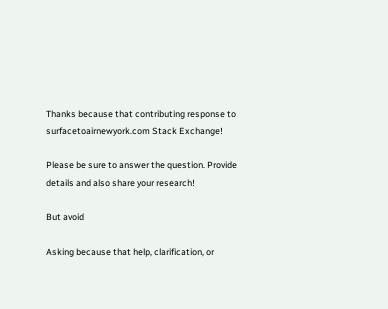Thanks because that contributing response to surfacetoairnewyork.com Stack Exchange!

Please be sure to answer the question. Provide details and also share your research!

But avoid

Asking because that help, clarification, or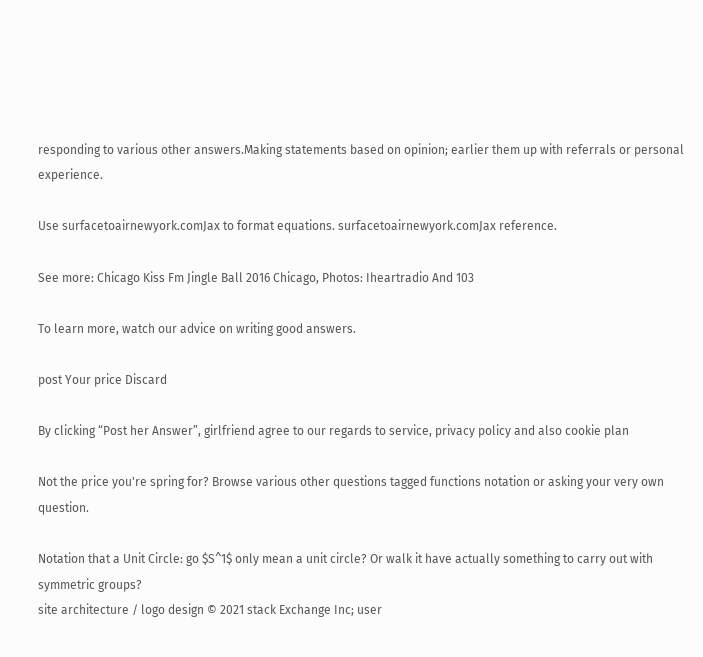responding to various other answers.Making statements based on opinion; earlier them up with referrals or personal experience.

Use surfacetoairnewyork.comJax to format equations. surfacetoairnewyork.comJax reference.

See more: Chicago Kiss Fm Jingle Ball 2016 Chicago, Photos: Iheartradio And 103

To learn more, watch our advice on writing good answers.

post Your price Discard

By clicking “Post her Answer”, girlfriend agree to our regards to service, privacy policy and also cookie plan

Not the price you're spring for? Browse various other questions tagged functions notation or asking your very own question.

Notation that a Unit Circle: go $S^1$ only mean a unit circle? Or walk it have actually something to carry out with symmetric groups?
site architecture / logo design © 2021 stack Exchange Inc; user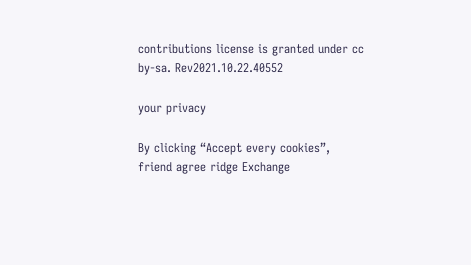contributions license is granted under cc by-sa. Rev2021.10.22.40552

your privacy

By clicking “Accept every cookies”, friend agree ridge Exchange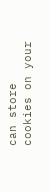can store cookies on your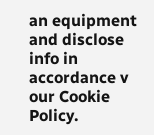an equipment and disclose info in accordance v our Cookie Policy.